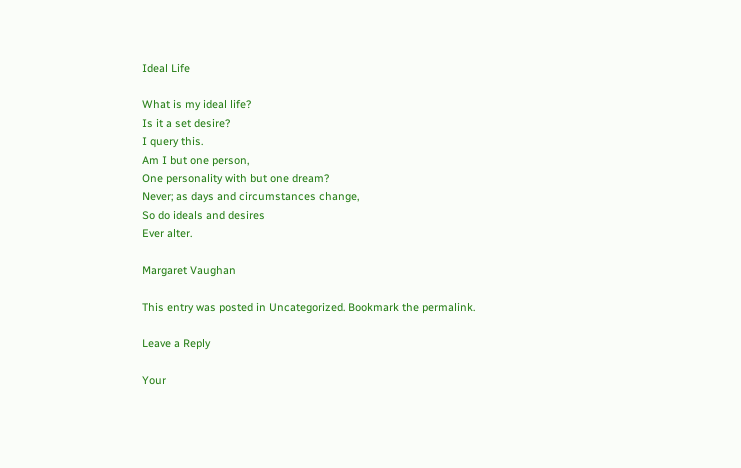Ideal Life

What is my ideal life?
Is it a set desire?
I query this.
Am I but one person,
One personality with but one dream?
Never; as days and circumstances change,
So do ideals and desires
Ever alter.

Margaret Vaughan

This entry was posted in Uncategorized. Bookmark the permalink.

Leave a Reply

Your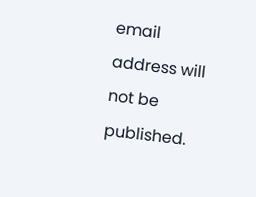email address will not be published.